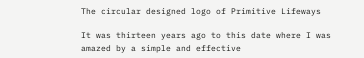The circular designed logo of Primitive Lifeways

It was thirteen years ago to this date where I was amazed by a simple and effective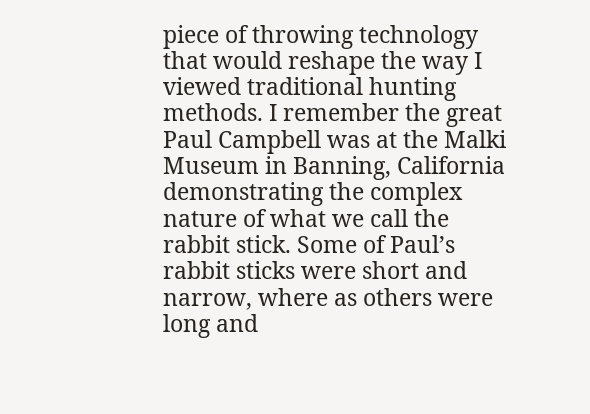piece of throwing technology that would reshape the way I viewed traditional hunting methods. I remember the great Paul Campbell was at the Malki Museum in Banning, California demonstrating the complex nature of what we call the rabbit stick. Some of Paul’s rabbit sticks were short and narrow, where as others were long and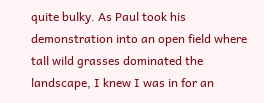quite bulky. As Paul took his demonstration into an open field where tall wild grasses dominated the landscape, I knew I was in for an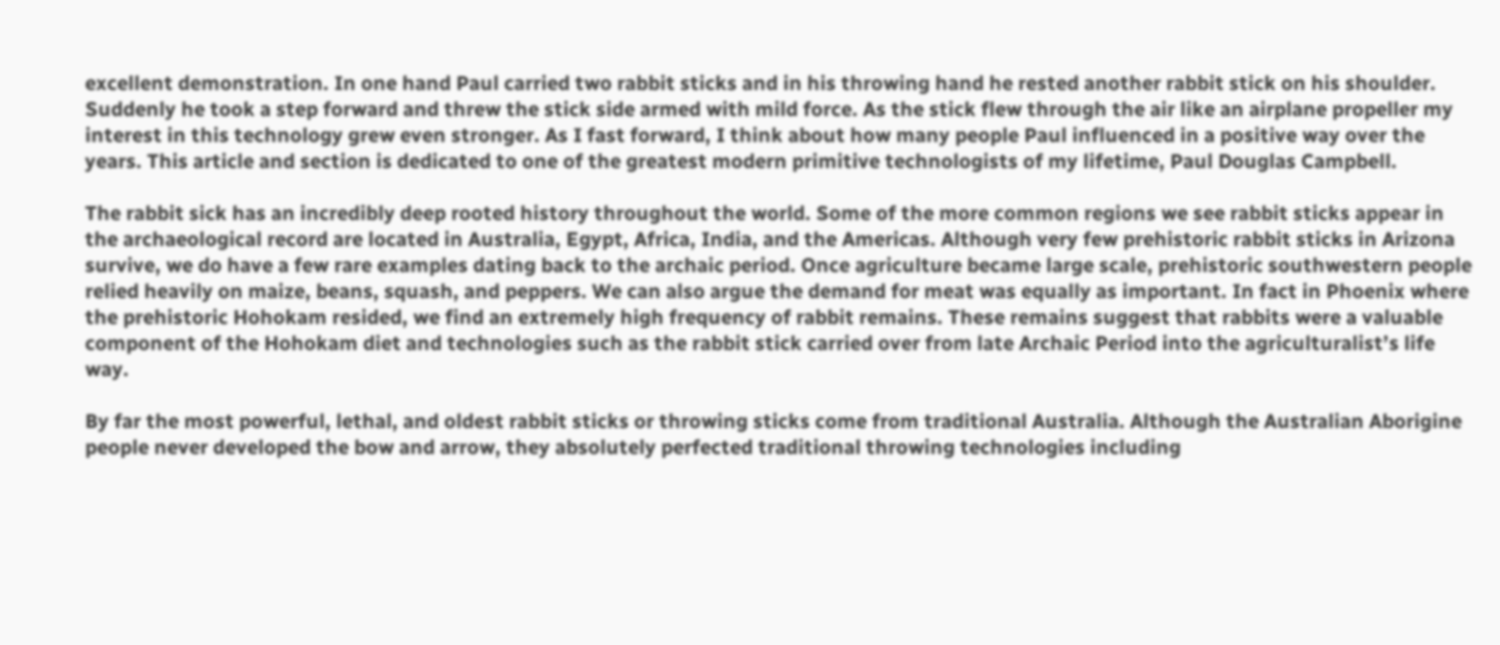excellent demonstration. In one hand Paul carried two rabbit sticks and in his throwing hand he rested another rabbit stick on his shoulder. Suddenly he took a step forward and threw the stick side armed with mild force. As the stick flew through the air like an airplane propeller my interest in this technology grew even stronger. As I fast forward, I think about how many people Paul influenced in a positive way over the years. This article and section is dedicated to one of the greatest modern primitive technologists of my lifetime, Paul Douglas Campbell.

The rabbit sick has an incredibly deep rooted history throughout the world. Some of the more common regions we see rabbit sticks appear in the archaeological record are located in Australia, Egypt, Africa, India, and the Americas. Although very few prehistoric rabbit sticks in Arizona survive, we do have a few rare examples dating back to the archaic period. Once agriculture became large scale, prehistoric southwestern people relied heavily on maize, beans, squash, and peppers. We can also argue the demand for meat was equally as important. In fact in Phoenix where the prehistoric Hohokam resided, we find an extremely high frequency of rabbit remains. These remains suggest that rabbits were a valuable component of the Hohokam diet and technologies such as the rabbit stick carried over from late Archaic Period into the agriculturalist’s life way.

By far the most powerful, lethal, and oldest rabbit sticks or throwing sticks come from traditional Australia. Although the Australian Aborigine people never developed the bow and arrow, they absolutely perfected traditional throwing technologies including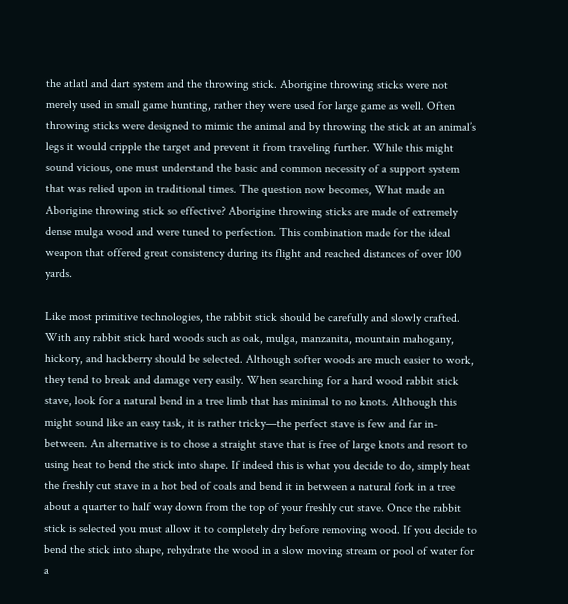the atlatl and dart system and the throwing stick. Aborigine throwing sticks were not merely used in small game hunting, rather they were used for large game as well. Often throwing sticks were designed to mimic the animal and by throwing the stick at an animal’s legs it would cripple the target and prevent it from traveling further. While this might sound vicious, one must understand the basic and common necessity of a support system that was relied upon in traditional times. The question now becomes, What made an Aborigine throwing stick so effective? Aborigine throwing sticks are made of extremely dense mulga wood and were tuned to perfection. This combination made for the ideal weapon that offered great consistency during its flight and reached distances of over 100 yards.

Like most primitive technologies, the rabbit stick should be carefully and slowly crafted. With any rabbit stick hard woods such as oak, mulga, manzanita, mountain mahogany, hickory, and hackberry should be selected. Although softer woods are much easier to work, they tend to break and damage very easily. When searching for a hard wood rabbit stick stave, look for a natural bend in a tree limb that has minimal to no knots. Although this might sound like an easy task, it is rather tricky—the perfect stave is few and far in-between. An alternative is to chose a straight stave that is free of large knots and resort to using heat to bend the stick into shape. If indeed this is what you decide to do, simply heat the freshly cut stave in a hot bed of coals and bend it in between a natural fork in a tree about a quarter to half way down from the top of your freshly cut stave. Once the rabbit stick is selected you must allow it to completely dry before removing wood. If you decide to bend the stick into shape, rehydrate the wood in a slow moving stream or pool of water for a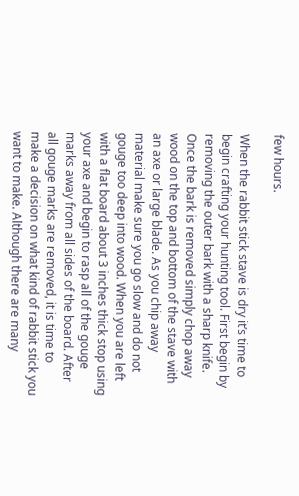few hours.

When the rabbit stick stave is dry it’s time to begin crafting your hunting tool. First begin by removing the outer bark with a sharp knife. Once the bark is removed simply chop away wood on the top and bottom of the stave with an axe or large blade. As you chip away material make sure you go slow and do not gouge too deep into wood. When you are left with a flat board about 3 inches thick stop using your axe and begin to rasp all of the gouge marks away from all sides of the board. After all gouge marks are removed, it is time to make a decision on what kind of rabbit stick you want to make. Although there are many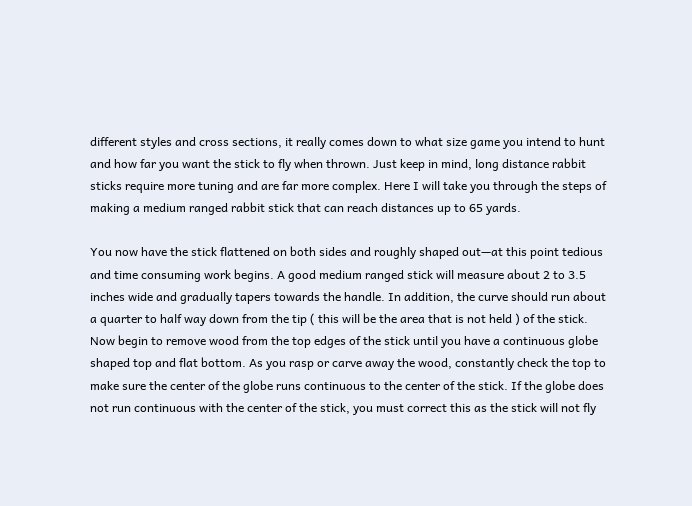different styles and cross sections, it really comes down to what size game you intend to hunt and how far you want the stick to fly when thrown. Just keep in mind, long distance rabbit sticks require more tuning and are far more complex. Here I will take you through the steps of making a medium ranged rabbit stick that can reach distances up to 65 yards.

You now have the stick flattened on both sides and roughly shaped out—at this point tedious and time consuming work begins. A good medium ranged stick will measure about 2 to 3.5 inches wide and gradually tapers towards the handle. In addition, the curve should run about a quarter to half way down from the tip ( this will be the area that is not held ) of the stick. Now begin to remove wood from the top edges of the stick until you have a continuous globe shaped top and flat bottom. As you rasp or carve away the wood, constantly check the top to make sure the center of the globe runs continuous to the center of the stick. If the globe does not run continuous with the center of the stick, you must correct this as the stick will not fly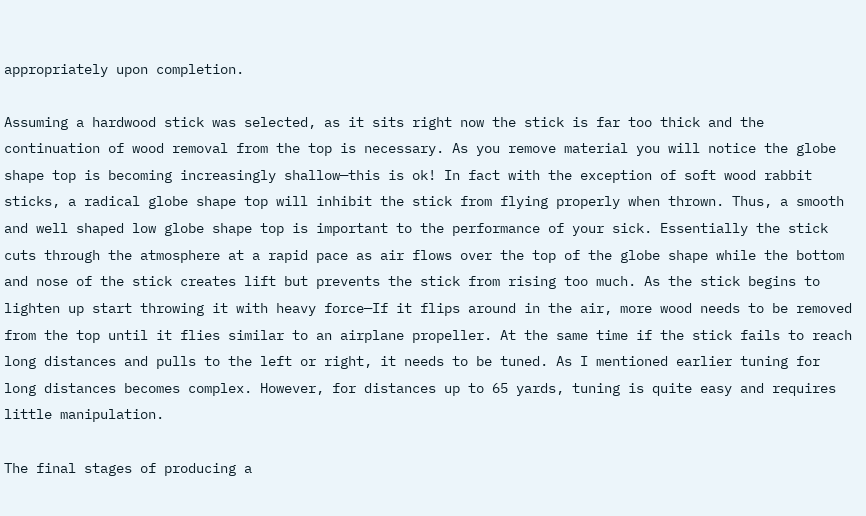appropriately upon completion.

Assuming a hardwood stick was selected, as it sits right now the stick is far too thick and the continuation of wood removal from the top is necessary. As you remove material you will notice the globe shape top is becoming increasingly shallow—this is ok! In fact with the exception of soft wood rabbit sticks, a radical globe shape top will inhibit the stick from flying properly when thrown. Thus, a smooth and well shaped low globe shape top is important to the performance of your sick. Essentially the stick cuts through the atmosphere at a rapid pace as air flows over the top of the globe shape while the bottom and nose of the stick creates lift but prevents the stick from rising too much. As the stick begins to lighten up start throwing it with heavy force—If it flips around in the air, more wood needs to be removed from the top until it flies similar to an airplane propeller. At the same time if the stick fails to reach long distances and pulls to the left or right, it needs to be tuned. As I mentioned earlier tuning for long distances becomes complex. However, for distances up to 65 yards, tuning is quite easy and requires little manipulation.

The final stages of producing a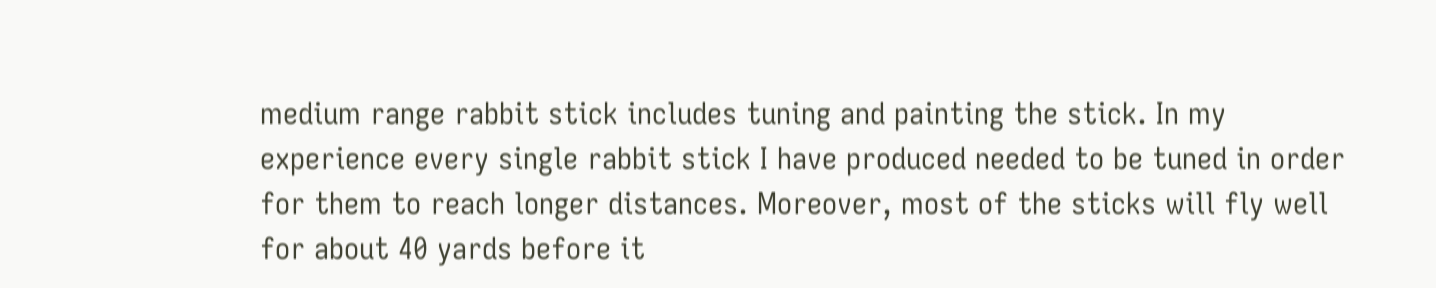medium range rabbit stick includes tuning and painting the stick. In my experience every single rabbit stick I have produced needed to be tuned in order for them to reach longer distances. Moreover, most of the sticks will fly well for about 40 yards before it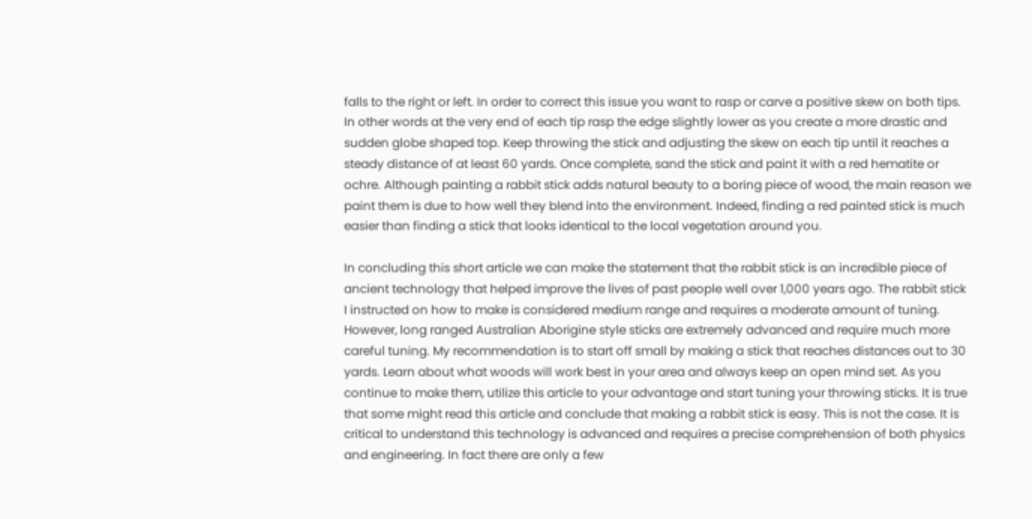falls to the right or left. In order to correct this issue you want to rasp or carve a positive skew on both tips. In other words at the very end of each tip rasp the edge slightly lower as you create a more drastic and sudden globe shaped top. Keep throwing the stick and adjusting the skew on each tip until it reaches a steady distance of at least 60 yards. Once complete, sand the stick and paint it with a red hematite or ochre. Although painting a rabbit stick adds natural beauty to a boring piece of wood, the main reason we paint them is due to how well they blend into the environment. Indeed, finding a red painted stick is much easier than finding a stick that looks identical to the local vegetation around you.

In concluding this short article we can make the statement that the rabbit stick is an incredible piece of ancient technology that helped improve the lives of past people well over 1,000 years ago. The rabbit stick I instructed on how to make is considered medium range and requires a moderate amount of tuning. However, long ranged Australian Aborigine style sticks are extremely advanced and require much more careful tuning. My recommendation is to start off small by making a stick that reaches distances out to 30 yards. Learn about what woods will work best in your area and always keep an open mind set. As you continue to make them, utilize this article to your advantage and start tuning your throwing sticks. It is true that some might read this article and conclude that making a rabbit stick is easy. This is not the case. It is critical to understand this technology is advanced and requires a precise comprehension of both physics and engineering. In fact there are only a few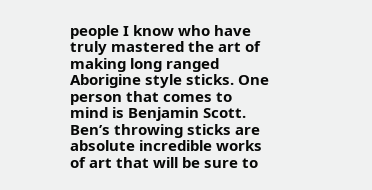people I know who have truly mastered the art of making long ranged Aborigine style sticks. One person that comes to mind is Benjamin Scott. Ben’s throwing sticks are absolute incredible works of art that will be sure to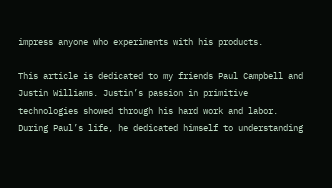impress anyone who experiments with his products.

This article is dedicated to my friends Paul Campbell and Justin Williams. Justin’s passion in primitive technologies showed through his hard work and labor. During Paul’s life, he dedicated himself to understanding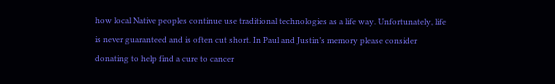how local Native peoples continue use traditional technologies as a life way. Unfortunately, life is never guaranteed and is often cut short. In Paul and Justin’s memory please consider donating to help find a cure to cancer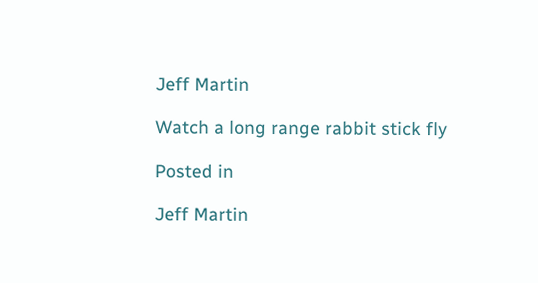Jeff Martin

Watch a long range rabbit stick fly

Posted in

Jeff Martin